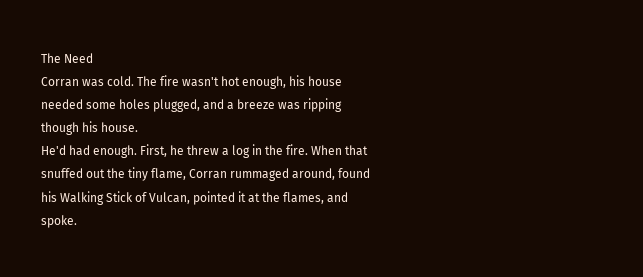The Need
Corran was cold. The fire wasn't hot enough, his house needed some holes plugged, and a breeze was ripping though his house.
He'd had enough. First, he threw a log in the fire. When that snuffed out the tiny flame, Corran rummaged around, found his Walking Stick of Vulcan, pointed it at the flames, and spoke.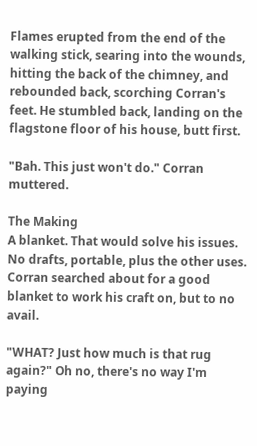Flames erupted from the end of the walking stick, searing into the wounds, hitting the back of the chimney, and rebounded back, scorching Corran's feet. He stumbled back, landing on the flagstone floor of his house, butt first.

"Bah. This just won't do." Corran muttered.

The Making
A blanket. That would solve his issues. No drafts, portable, plus the other uses. Corran searched about for a good blanket to work his craft on, but to no avail.

"WHAT? Just how much is that rug again?" Oh no, there's no way I'm paying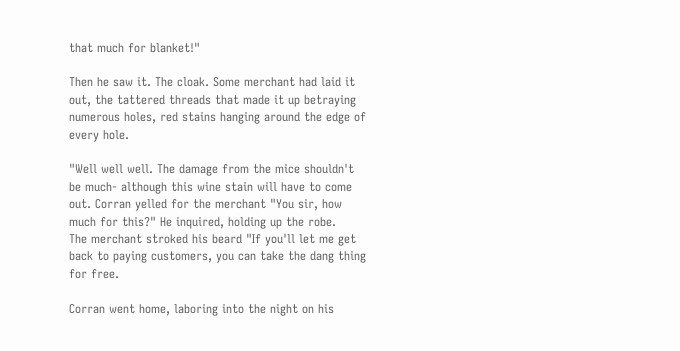that much for blanket!"

Then he saw it. The cloak. Some merchant had laid it out, the tattered threads that made it up betraying numerous holes, red stains hanging around the edge of every hole.

"Well well well. The damage from the mice shouldn't be much- although this wine stain will have to come out. Corran yelled for the merchant "You sir, how much for this?" He inquired, holding up the robe.
The merchant stroked his beard "If you'll let me get back to paying customers, you can take the dang thing for free.

Corran went home, laboring into the night on his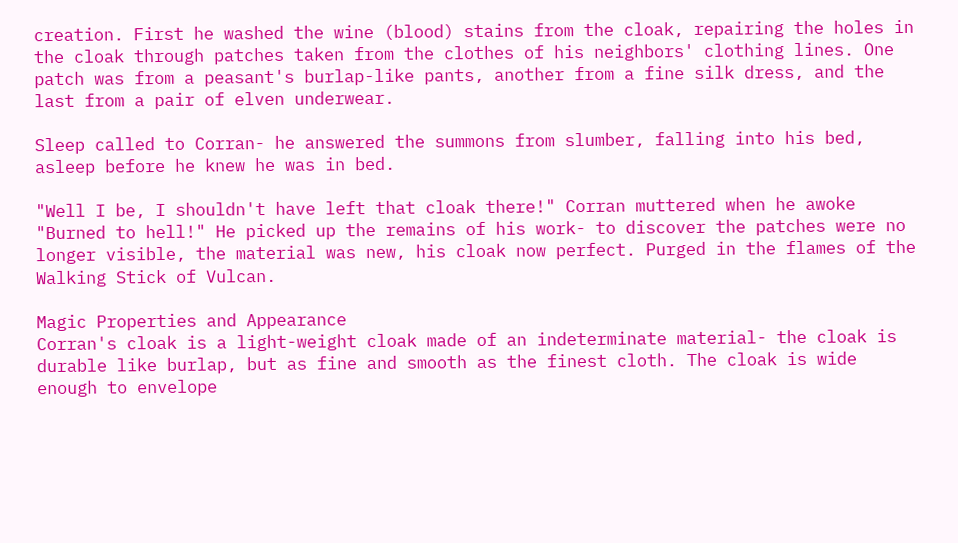creation. First he washed the wine (blood) stains from the cloak, repairing the holes in the cloak through patches taken from the clothes of his neighbors' clothing lines. One patch was from a peasant's burlap-like pants, another from a fine silk dress, and the last from a pair of elven underwear.

Sleep called to Corran- he answered the summons from slumber, falling into his bed, asleep before he knew he was in bed.

"Well I be, I shouldn't have left that cloak there!" Corran muttered when he awoke "Burned to hell!" He picked up the remains of his work- to discover the patches were no longer visible, the material was new, his cloak now perfect. Purged in the flames of the Walking Stick of Vulcan.

Magic Properties and Appearance
Corran's cloak is a light-weight cloak made of an indeterminate material- the cloak is durable like burlap, but as fine and smooth as the finest cloth. The cloak is wide enough to envelope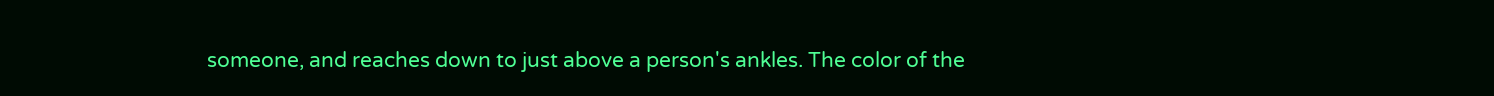someone, and reaches down to just above a person's ankles. The color of the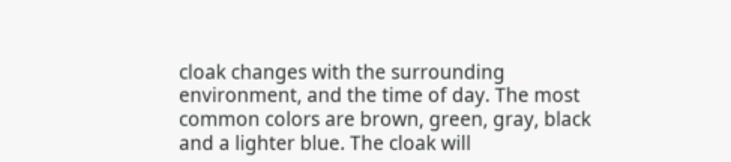cloak changes with the surrounding environment, and the time of day. The most common colors are brown, green, gray, black and a lighter blue. The cloak will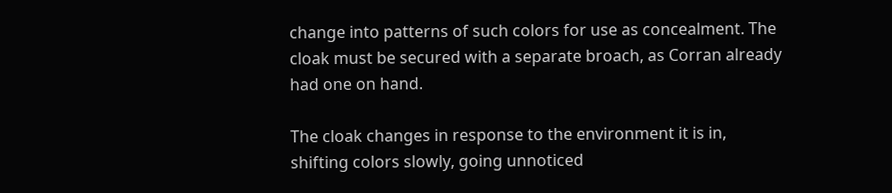change into patterns of such colors for use as concealment. The cloak must be secured with a separate broach, as Corran already had one on hand.

The cloak changes in response to the environment it is in, shifting colors slowly, going unnoticed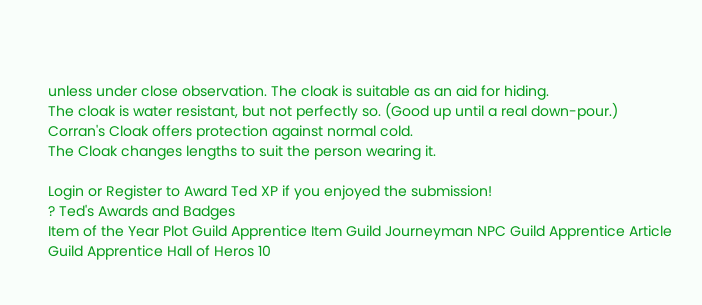unless under close observation. The cloak is suitable as an aid for hiding.
The cloak is water resistant, but not perfectly so. (Good up until a real down-pour.)
Corran's Cloak offers protection against normal cold.
The Cloak changes lengths to suit the person wearing it.

Login or Register to Award Ted XP if you enjoyed the submission!
? Ted's Awards and Badges
Item of the Year Plot Guild Apprentice Item Guild Journeyman NPC Guild Apprentice Article Guild Apprentice Hall of Heros 10